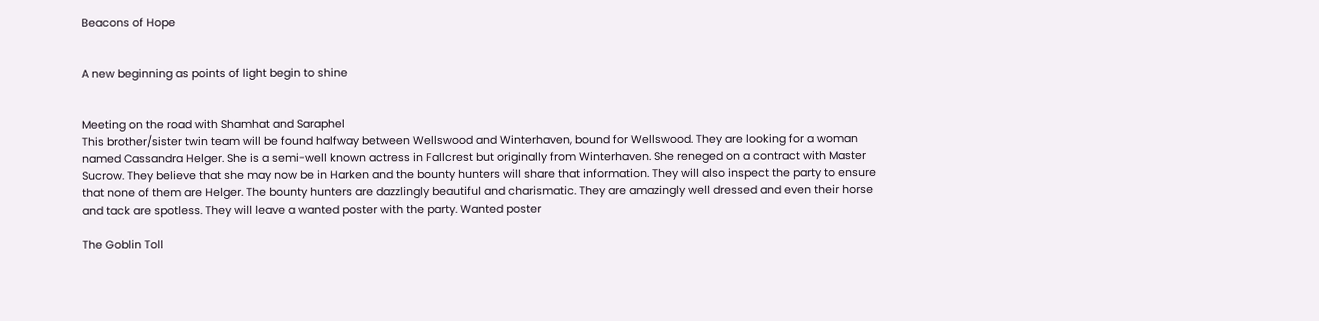Beacons of Hope


A new beginning as points of light begin to shine


Meeting on the road with Shamhat and Saraphel
This brother/sister twin team will be found halfway between Wellswood and Winterhaven, bound for Wellswood. They are looking for a woman named Cassandra Helger. She is a semi-well known actress in Fallcrest but originally from Winterhaven. She reneged on a contract with Master Sucrow. They believe that she may now be in Harken and the bounty hunters will share that information. They will also inspect the party to ensure that none of them are Helger. The bounty hunters are dazzlingly beautiful and charismatic. They are amazingly well dressed and even their horse and tack are spotless. They will leave a wanted poster with the party. Wanted poster

The Goblin Toll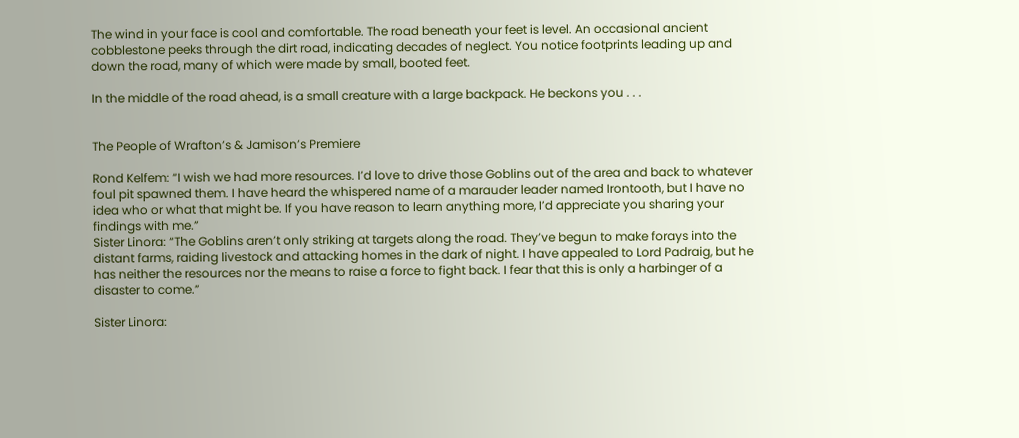The wind in your face is cool and comfortable. The road beneath your feet is level. An occasional ancient cobblestone peeks through the dirt road, indicating decades of neglect. You notice footprints leading up and down the road, many of which were made by small, booted feet.

In the middle of the road ahead, is a small creature with a large backpack. He beckons you . . .


The People of Wrafton’s & Jamison’s Premiere

Rond Kelfem: “I wish we had more resources. I’d love to drive those Goblins out of the area and back to whatever foul pit spawned them. I have heard the whispered name of a marauder leader named Irontooth, but I have no idea who or what that might be. If you have reason to learn anything more, I’d appreciate you sharing your findings with me.”
Sister Linora: “The Goblins aren’t only striking at targets along the road. They’ve begun to make forays into the distant farms, raiding livestock and attacking homes in the dark of night. I have appealed to Lord Padraig, but he has neither the resources nor the means to raise a force to fight back. I fear that this is only a harbinger of a disaster to come.”

Sister Linora: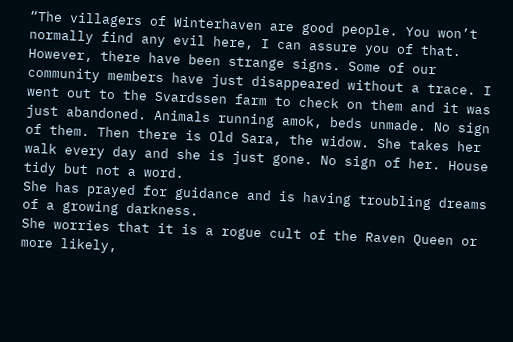“The villagers of Winterhaven are good people. You won’t normally find any evil here, I can assure you of that. However, there have been strange signs. Some of our community members have just disappeared without a trace. I went out to the Svardssen farm to check on them and it was just abandoned. Animals running amok, beds unmade. No sign of them. Then there is Old Sara, the widow. She takes her walk every day and she is just gone. No sign of her. House tidy but not a word.
She has prayed for guidance and is having troubling dreams of a growing darkness.
She worries that it is a rogue cult of the Raven Queen or more likely,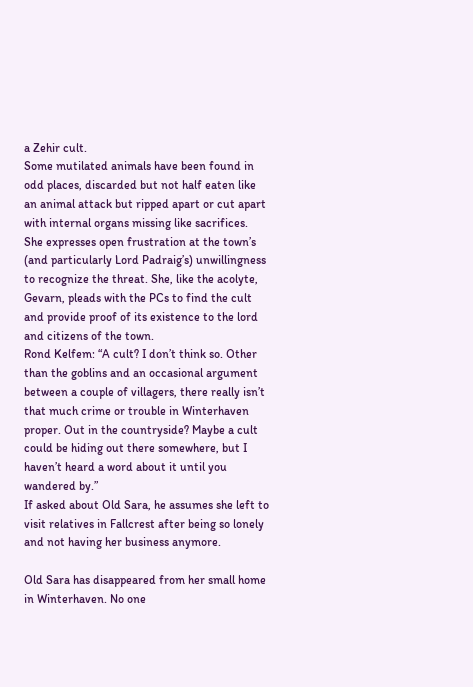a Zehir cult.
Some mutilated animals have been found in odd places, discarded but not half eaten like an animal attack but ripped apart or cut apart with internal organs missing like sacrifices.
She expresses open frustration at the town’s (and particularly Lord Padraig’s) unwillingness to recognize the threat. She, like the acolyte, Gevarn, pleads with the PCs to find the cult and provide proof of its existence to the lord and citizens of the town.
Rond Kelfem: “A cult? I don’t think so. Other than the goblins and an occasional argument between a couple of villagers, there really isn’t that much crime or trouble in Winterhaven proper. Out in the countryside? Maybe a cult could be hiding out there somewhere, but I haven’t heard a word about it until you wandered by.”
If asked about Old Sara, he assumes she left to visit relatives in Fallcrest after being so lonely and not having her business anymore.

Old Sara has disappeared from her small home in Winterhaven. No one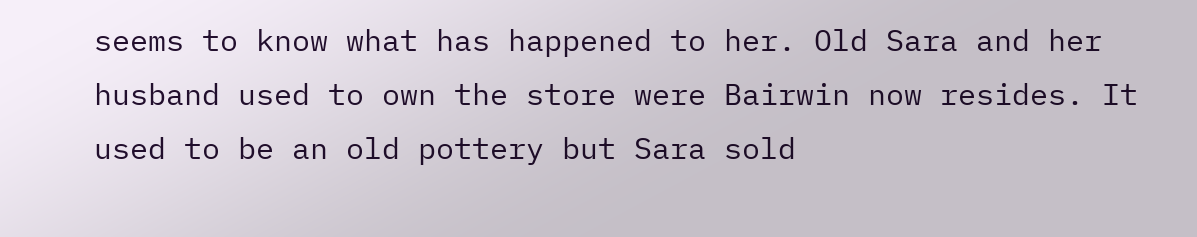seems to know what has happened to her. Old Sara and her husband used to own the store were Bairwin now resides. It used to be an old pottery but Sara sold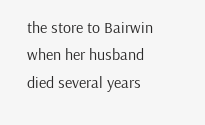the store to Bairwin when her husband died several years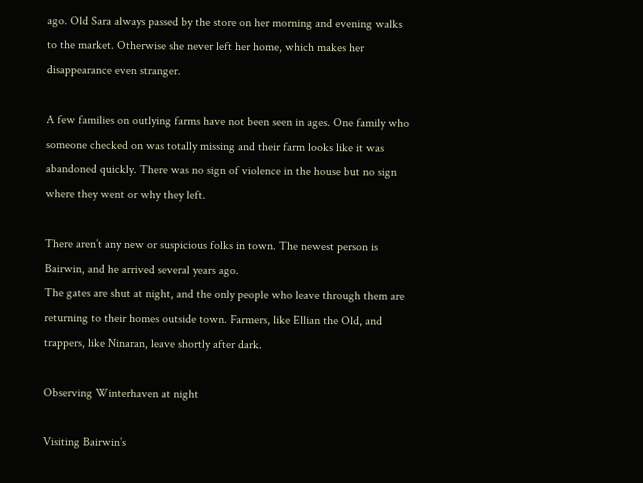ago. Old Sara always passed by the store on her morning and evening walks to the market. Otherwise she never left her home, which makes her disappearance even stranger.

A few families on outlying farms have not been seen in ages. One family who someone checked on was totally missing and their farm looks like it was abandoned quickly. There was no sign of violence in the house but no sign where they went or why they left.

There aren’t any new or suspicious folks in town. The newest person is Bairwin, and he arrived several years ago.
The gates are shut at night, and the only people who leave through them are returning to their homes outside town. Farmers, like Ellian the Old, and trappers, like Ninaran, leave shortly after dark.

Observing Winterhaven at night

Visiting Bairwin’s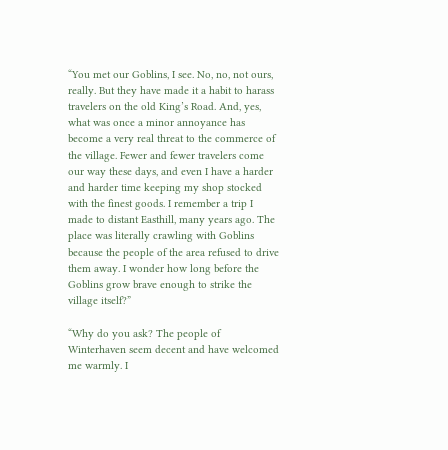“You met our Goblins, I see. No, no, not ours, really. But they have made it a habit to harass travelers on the old King’s Road. And, yes, what was once a minor annoyance has become a very real threat to the commerce of the village. Fewer and fewer travelers come our way these days, and even I have a harder and harder time keeping my shop stocked with the finest goods. I remember a trip I made to distant Easthill, many years ago. The place was literally crawling with Goblins because the people of the area refused to drive them away. I wonder how long before the Goblins grow brave enough to strike the village itself?”

“Why do you ask? The people of Winterhaven seem decent and have welcomed me warmly. I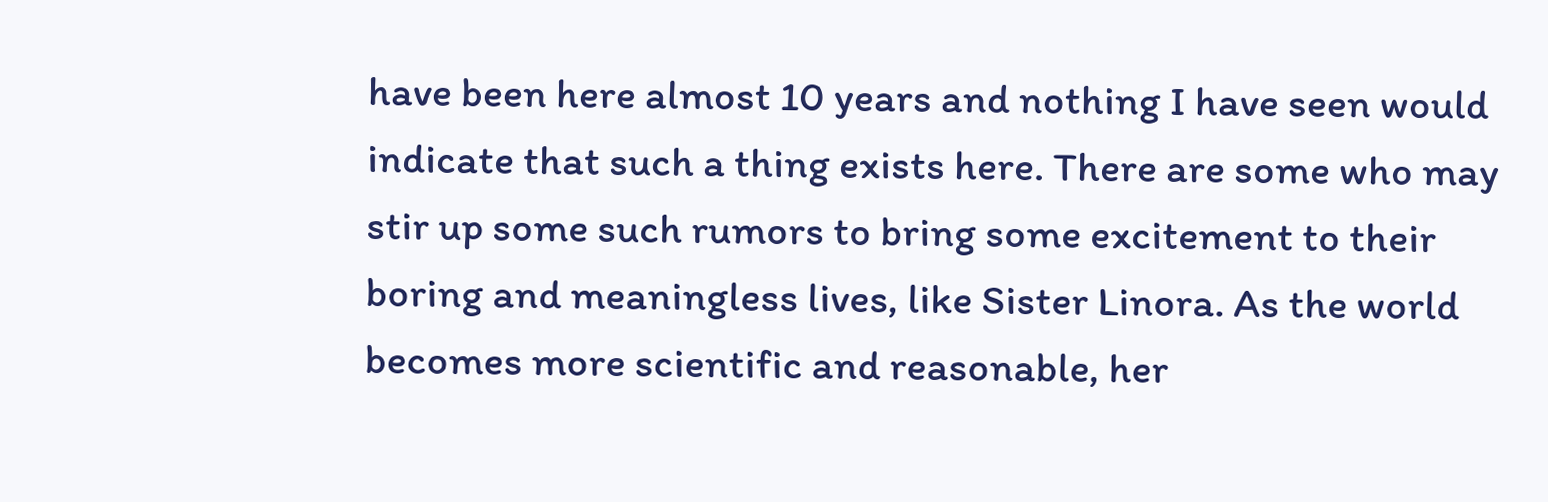have been here almost 10 years and nothing I have seen would indicate that such a thing exists here. There are some who may stir up some such rumors to bring some excitement to their boring and meaningless lives, like Sister Linora. As the world becomes more scientific and reasonable, her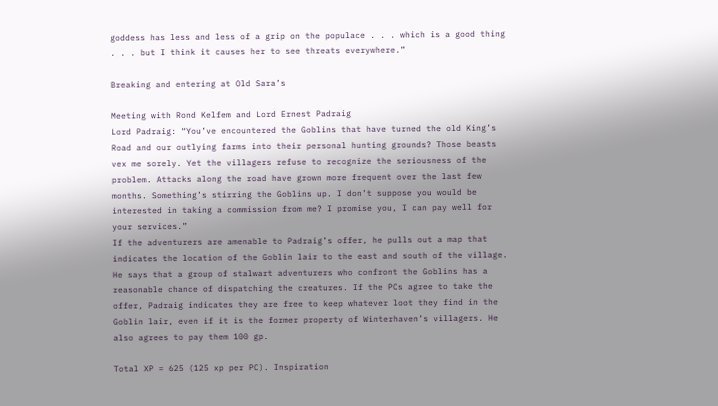goddess has less and less of a grip on the populace . . . which is a good thing . . . but I think it causes her to see threats everywhere.”

Breaking and entering at Old Sara’s

Meeting with Rond Kelfem and Lord Ernest Padraig
Lord Padraig: “You’ve encountered the Goblins that have turned the old King’s Road and our outlying farms into their personal hunting grounds? Those beasts vex me sorely. Yet the villagers refuse to recognize the seriousness of the problem. Attacks along the road have grown more frequent over the last few months. Something’s stirring the Goblins up. I don’t suppose you would be interested in taking a commission from me? I promise you, I can pay well for your services.”
If the adventurers are amenable to Padraig’s offer, he pulls out a map that indicates the location of the Goblin lair to the east and south of the village. He says that a group of stalwart adventurers who confront the Goblins has a reasonable chance of dispatching the creatures. If the PCs agree to take the offer, Padraig indicates they are free to keep whatever loot they find in the Goblin lair, even if it is the former property of Winterhaven’s villagers. He also agrees to pay them 100 gp.

Total XP = 625 (125 xp per PC). Inspiration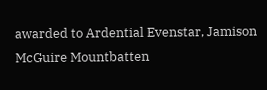awarded to Ardential Evenstar, Jamison McGuire Mountbatten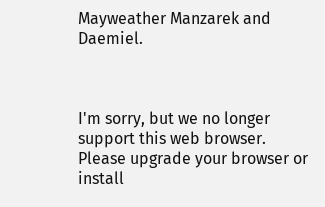Mayweather Manzarek and Daemiel.



I'm sorry, but we no longer support this web browser. Please upgrade your browser or install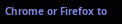Chrome or Firefox to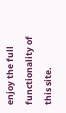enjoy the full functionality of this site.